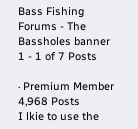Bass Fishing Forums - The Bassholes banner
1 - 1 of 7 Posts

· Premium Member
4,968 Posts
I lkie to use the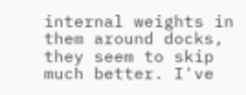internal weights in them around docks, they seem to skip much better. I've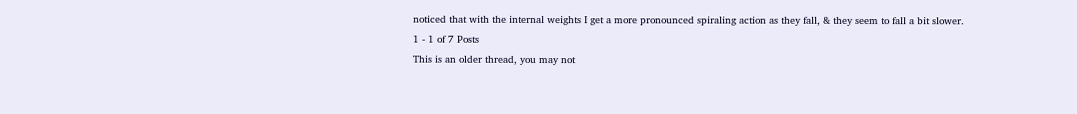noticed that with the internal weights I get a more pronounced spiraling action as they fall, & they seem to fall a bit slower.
1 - 1 of 7 Posts
This is an older thread, you may not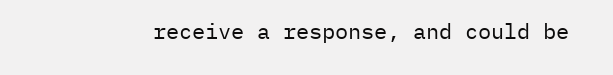receive a response, and could be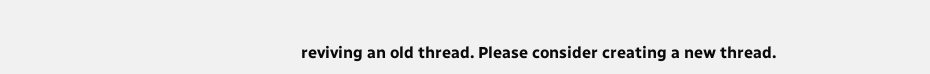reviving an old thread. Please consider creating a new thread.